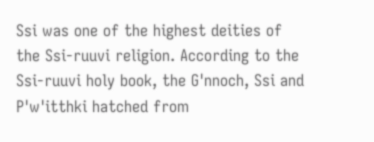Ssi was one of the highest deities of the Ssi-ruuvi religion. According to the Ssi-ruuvi holy book, the G'nnoch, Ssi and P'w'itthki hatched from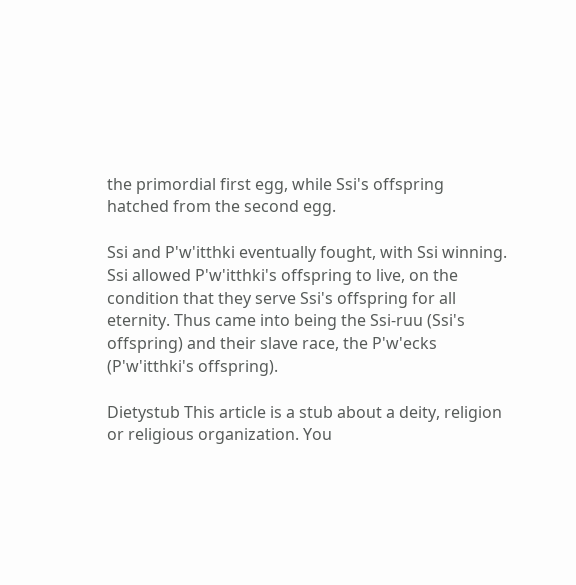the primordial first egg, while Ssi's offspring hatched from the second egg.

Ssi and P'w'itthki eventually fought, with Ssi winning. Ssi allowed P'w'itthki's offspring to live, on the condition that they serve Ssi's offspring for all eternity. Thus came into being the Ssi-ruu (Ssi's offspring) and their slave race, the P'w'ecks (P'w'itthki's offspring).

Dietystub This article is a stub about a deity, religion or religious organization. You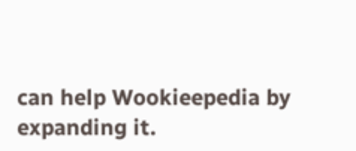can help Wookieepedia by expanding it.